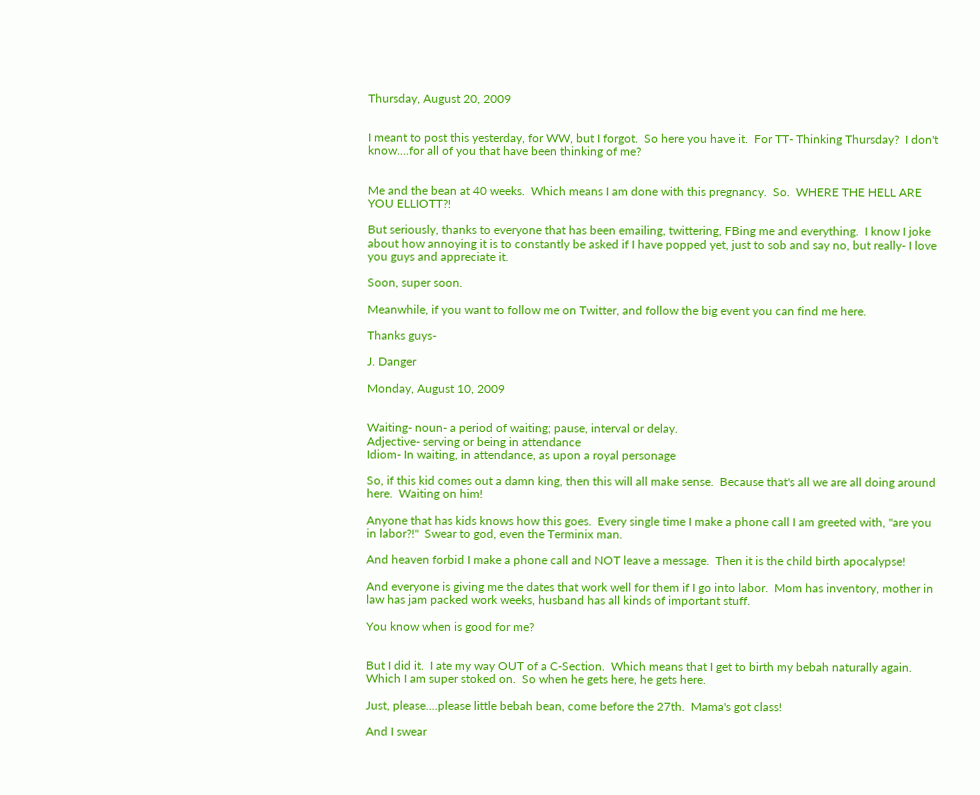Thursday, August 20, 2009


I meant to post this yesterday, for WW, but I forgot.  So here you have it.  For TT- Thinking Thursday?  I don't know....for all of you that have been thinking of me?


Me and the bean at 40 weeks.  Which means I am done with this pregnancy.  So.  WHERE THE HELL ARE YOU ELLIOTT?!

But seriously, thanks to everyone that has been emailing, twittering, FBing me and everything.  I know I joke about how annoying it is to constantly be asked if I have popped yet, just to sob and say no, but really- I love you guys and appreciate it.

Soon, super soon.

Meanwhile, if you want to follow me on Twitter, and follow the big event you can find me here.

Thanks guys-

J. Danger

Monday, August 10, 2009


Waiting- noun- a period of waiting; pause, interval or delay.
Adjective- serving or being in attendance
Idiom- In waiting, in attendance, as upon a royal personage

So, if this kid comes out a damn king, then this will all make sense.  Because that's all we are all doing around here.  Waiting on him!

Anyone that has kids knows how this goes.  Every single time I make a phone call I am greeted with, "are you in labor?!"  Swear to god, even the Terminix man.

And heaven forbid I make a phone call and NOT leave a message.  Then it is the child birth apocalypse!

And everyone is giving me the dates that work well for them if I go into labor.  Mom has inventory, mother in law has jam packed work weeks, husband has all kinds of important stuff.

You know when is good for me?


But I did it.  I ate my way OUT of a C-Section.  Which means that I get to birth my bebah naturally again.  Which I am super stoked on.  So when he gets here, he gets here.

Just, please....please little bebah bean, come before the 27th.  Mama's got class!

And I swear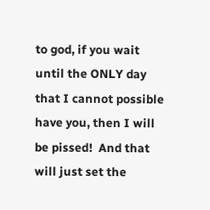to god, if you wait until the ONLY day that I cannot possible have you, then I will be pissed!  And that will just set the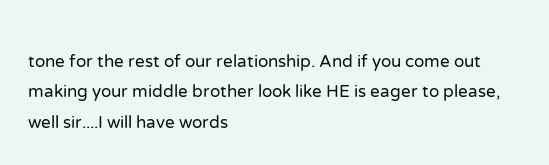tone for the rest of our relationship. And if you come out making your middle brother look like HE is eager to please, well sir....I will have words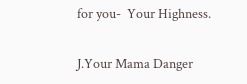for you-  Your Highness.

J.Your Mama Danger